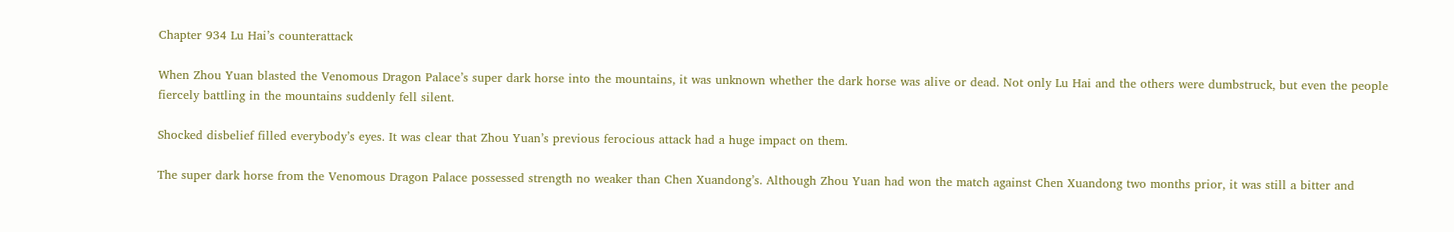Chapter 934 Lu Hai’s counterattack

When Zhou Yuan blasted the Venomous Dragon Palace’s super dark horse into the mountains, it was unknown whether the dark horse was alive or dead. Not only Lu Hai and the others were dumbstruck, but even the people fiercely battling in the mountains suddenly fell silent.

Shocked disbelief filled everybody’s eyes. It was clear that Zhou Yuan’s previous ferocious attack had a huge impact on them.

The super dark horse from the Venomous Dragon Palace possessed strength no weaker than Chen Xuandong’s. Although Zhou Yuan had won the match against Chen Xuandong two months prior, it was still a bitter and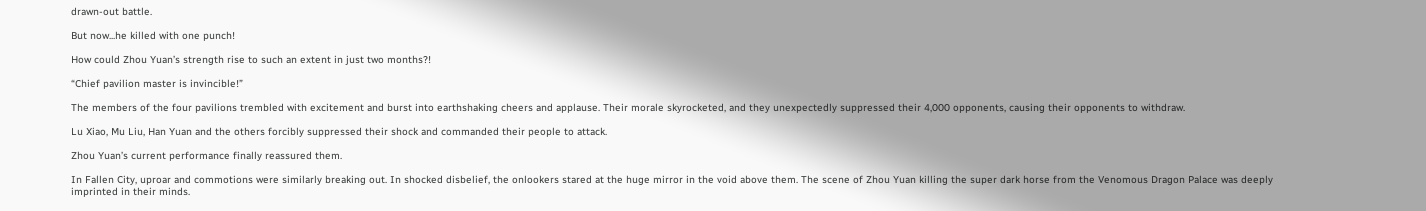drawn-out battle.

But now...he killed with one punch!

How could Zhou Yuan’s strength rise to such an extent in just two months?!

“Chief pavilion master is invincible!”

The members of the four pavilions trembled with excitement and burst into earthshaking cheers and applause. Their morale skyrocketed, and they unexpectedly suppressed their 4,000 opponents, causing their opponents to withdraw.

Lu Xiao, Mu Liu, Han Yuan and the others forcibly suppressed their shock and commanded their people to attack.

Zhou Yuan’s current performance finally reassured them.

In Fallen City, uproar and commotions were similarly breaking out. In shocked disbelief, the onlookers stared at the huge mirror in the void above them. The scene of Zhou Yuan killing the super dark horse from the Venomous Dragon Palace was deeply imprinted in their minds.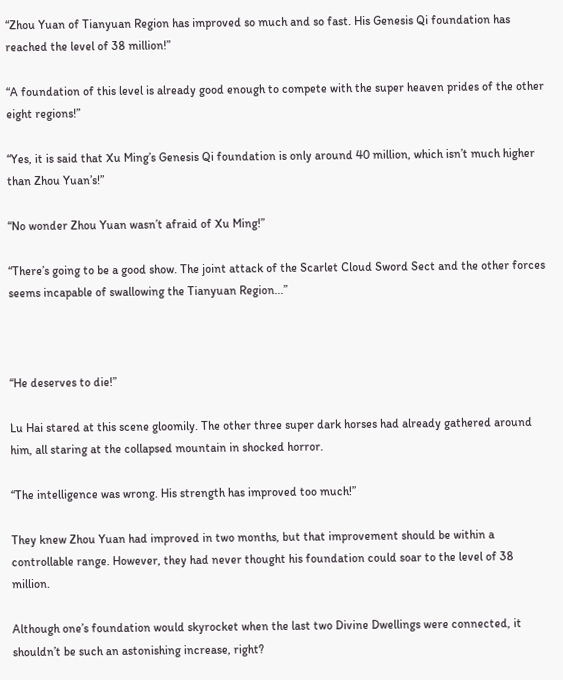“Zhou Yuan of Tianyuan Region has improved so much and so fast. His Genesis Qi foundation has reached the level of 38 million!”

“A foundation of this level is already good enough to compete with the super heaven prides of the other eight regions!”

“Yes, it is said that Xu Ming’s Genesis Qi foundation is only around 40 million, which isn’t much higher than Zhou Yuan’s!”

“No wonder Zhou Yuan wasn’t afraid of Xu Ming!”

“There’s going to be a good show. The joint attack of the Scarlet Cloud Sword Sect and the other forces seems incapable of swallowing the Tianyuan Region...”



“He deserves to die!”

Lu Hai stared at this scene gloomily. The other three super dark horses had already gathered around him, all staring at the collapsed mountain in shocked horror.

“The intelligence was wrong. His strength has improved too much!”

They knew Zhou Yuan had improved in two months, but that improvement should be within a controllable range. However, they had never thought his foundation could soar to the level of 38 million.

Although one’s foundation would skyrocket when the last two Divine Dwellings were connected, it shouldn’t be such an astonishing increase, right?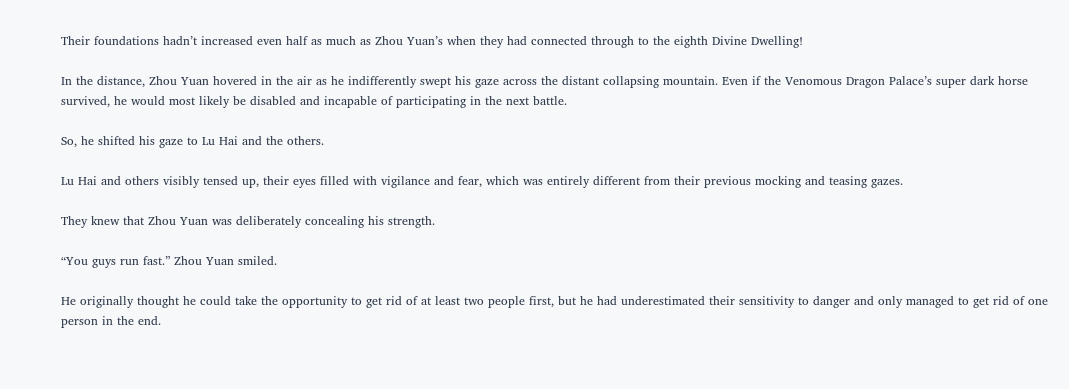Their foundations hadn’t increased even half as much as Zhou Yuan’s when they had connected through to the eighth Divine Dwelling!

In the distance, Zhou Yuan hovered in the air as he indifferently swept his gaze across the distant collapsing mountain. Even if the Venomous Dragon Palace’s super dark horse survived, he would most likely be disabled and incapable of participating in the next battle.

So, he shifted his gaze to Lu Hai and the others.

Lu Hai and others visibly tensed up, their eyes filled with vigilance and fear, which was entirely different from their previous mocking and teasing gazes.

They knew that Zhou Yuan was deliberately concealing his strength.

“You guys run fast.” Zhou Yuan smiled.

He originally thought he could take the opportunity to get rid of at least two people first, but he had underestimated their sensitivity to danger and only managed to get rid of one person in the end.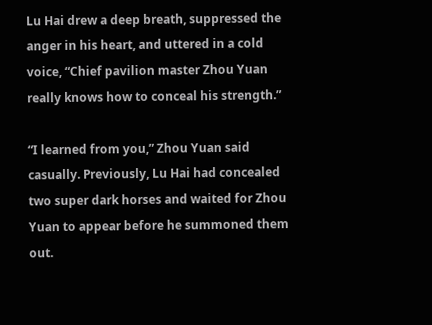Lu Hai drew a deep breath, suppressed the anger in his heart, and uttered in a cold voice, “Chief pavilion master Zhou Yuan really knows how to conceal his strength.”

“I learned from you,” Zhou Yuan said casually. Previously, Lu Hai had concealed two super dark horses and waited for Zhou Yuan to appear before he summoned them out.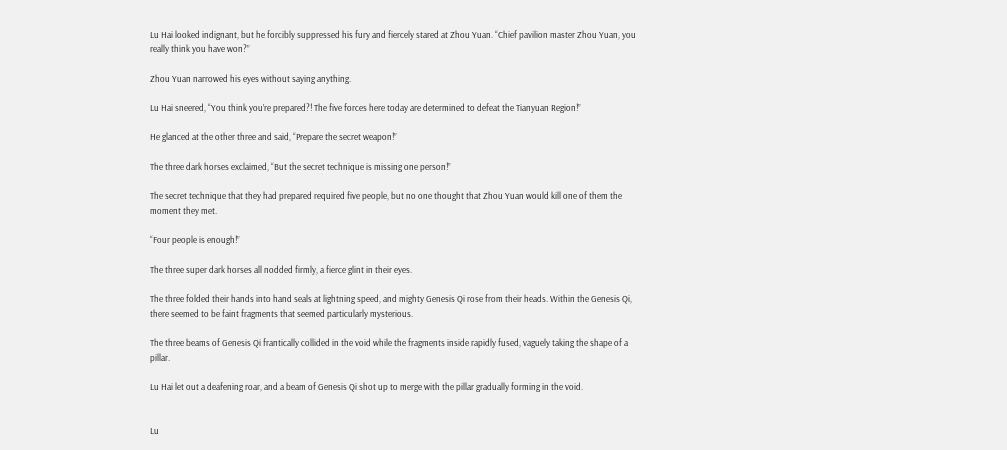Lu Hai looked indignant, but he forcibly suppressed his fury and fiercely stared at Zhou Yuan. “Chief pavilion master Zhou Yuan, you really think you have won?”

Zhou Yuan narrowed his eyes without saying anything.

Lu Hai sneered, “You think you’re prepared?! The five forces here today are determined to defeat the Tianyuan Region!”

He glanced at the other three and said, “Prepare the secret weapon!”

The three dark horses exclaimed, “But the secret technique is missing one person!”

The secret technique that they had prepared required five people, but no one thought that Zhou Yuan would kill one of them the moment they met.

“Four people is enough!”

The three super dark horses all nodded firmly, a fierce glint in their eyes.

The three folded their hands into hand seals at lightning speed, and mighty Genesis Qi rose from their heads. Within the Genesis Qi, there seemed to be faint fragments that seemed particularly mysterious.

The three beams of Genesis Qi frantically collided in the void while the fragments inside rapidly fused, vaguely taking the shape of a pillar.

Lu Hai let out a deafening roar, and a beam of Genesis Qi shot up to merge with the pillar gradually forming in the void.


Lu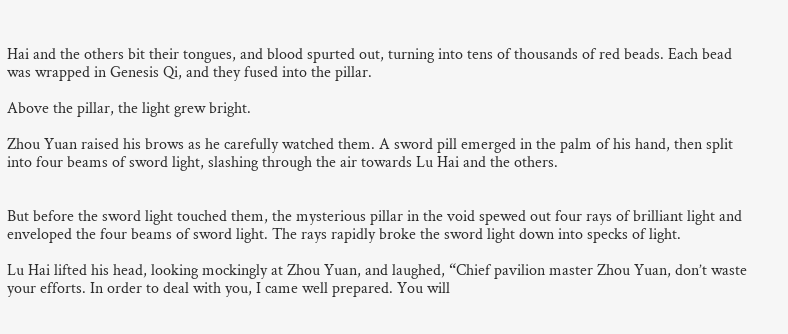Hai and the others bit their tongues, and blood spurted out, turning into tens of thousands of red beads. Each bead was wrapped in Genesis Qi, and they fused into the pillar.

Above the pillar, the light grew bright.

Zhou Yuan raised his brows as he carefully watched them. A sword pill emerged in the palm of his hand, then split into four beams of sword light, slashing through the air towards Lu Hai and the others.


But before the sword light touched them, the mysterious pillar in the void spewed out four rays of brilliant light and enveloped the four beams of sword light. The rays rapidly broke the sword light down into specks of light.

Lu Hai lifted his head, looking mockingly at Zhou Yuan, and laughed, “Chief pavilion master Zhou Yuan, don’t waste your efforts. In order to deal with you, I came well prepared. You will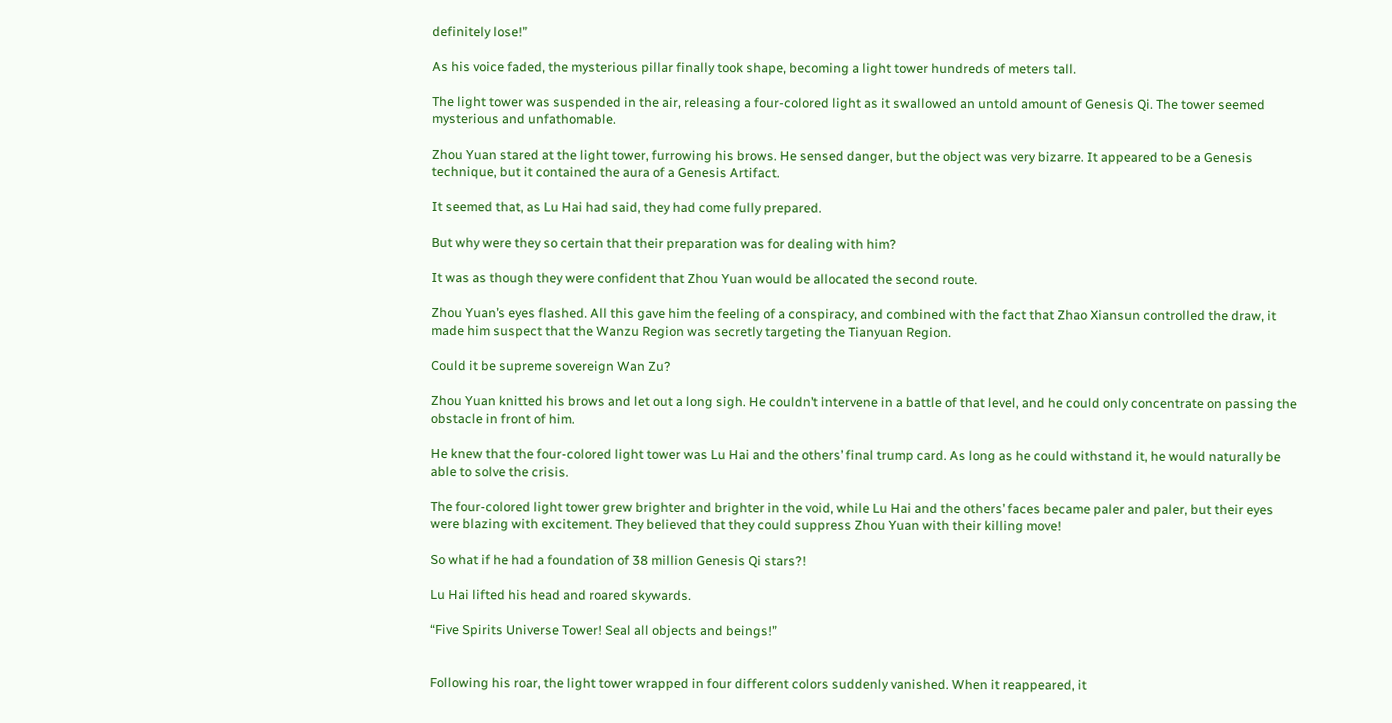definitely lose!”

As his voice faded, the mysterious pillar finally took shape, becoming a light tower hundreds of meters tall.

The light tower was suspended in the air, releasing a four-colored light as it swallowed an untold amount of Genesis Qi. The tower seemed mysterious and unfathomable.

Zhou Yuan stared at the light tower, furrowing his brows. He sensed danger, but the object was very bizarre. It appeared to be a Genesis technique, but it contained the aura of a Genesis Artifact.

It seemed that, as Lu Hai had said, they had come fully prepared.

But why were they so certain that their preparation was for dealing with him?

It was as though they were confident that Zhou Yuan would be allocated the second route.

Zhou Yuan’s eyes flashed. All this gave him the feeling of a conspiracy, and combined with the fact that Zhao Xiansun controlled the draw, it made him suspect that the Wanzu Region was secretly targeting the Tianyuan Region.

Could it be supreme sovereign Wan Zu?

Zhou Yuan knitted his brows and let out a long sigh. He couldn’t intervene in a battle of that level, and he could only concentrate on passing the obstacle in front of him.

He knew that the four-colored light tower was Lu Hai and the others’ final trump card. As long as he could withstand it, he would naturally be able to solve the crisis.

The four-colored light tower grew brighter and brighter in the void, while Lu Hai and the others’ faces became paler and paler, but their eyes were blazing with excitement. They believed that they could suppress Zhou Yuan with their killing move!

So what if he had a foundation of 38 million Genesis Qi stars?!

Lu Hai lifted his head and roared skywards.

“Five Spirits Universe Tower! Seal all objects and beings!”


Following his roar, the light tower wrapped in four different colors suddenly vanished. When it reappeared, it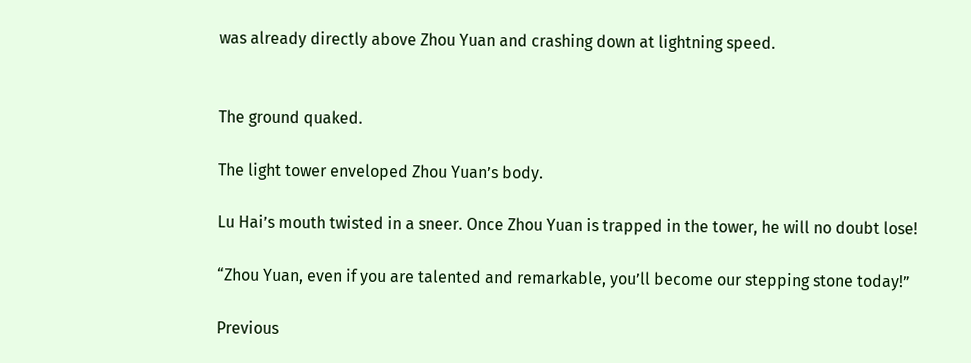was already directly above Zhou Yuan and crashing down at lightning speed.


The ground quaked.

The light tower enveloped Zhou Yuan’s body.

Lu Hai’s mouth twisted in a sneer. Once Zhou Yuan is trapped in the tower, he will no doubt lose!

“Zhou Yuan, even if you are talented and remarkable, you’ll become our stepping stone today!”

Previous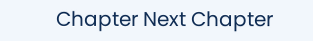Chapter Next Chapter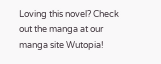Loving this novel? Check out the manga at our manga site Wutopia!